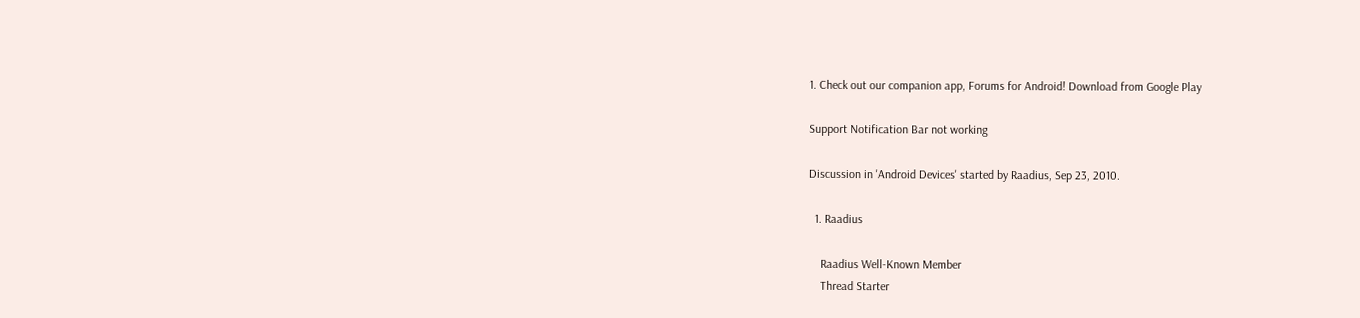1. Check out our companion app, Forums for Android! Download from Google Play

Support Notification Bar not working

Discussion in 'Android Devices' started by Raadius, Sep 23, 2010.

  1. Raadius

    Raadius Well-Known Member
    Thread Starter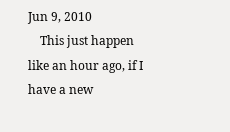Jun 9, 2010
    This just happen like an hour ago, if I have a new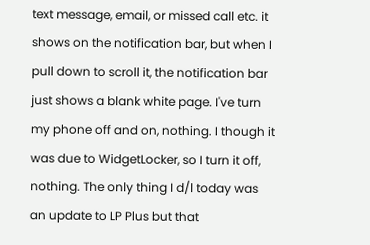text message, email, or missed call etc. it shows on the notification bar, but when I pull down to scroll it, the notification bar just shows a blank white page. I've turn my phone off and on, nothing. I though it was due to WidgetLocker, so I turn it off, nothing. The only thing I d/l today was an update to LP Plus but that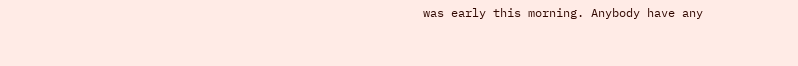was early this morning. Anybody have any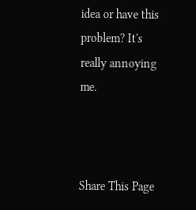idea or have this problem? It's really annoying me.



Share This Page